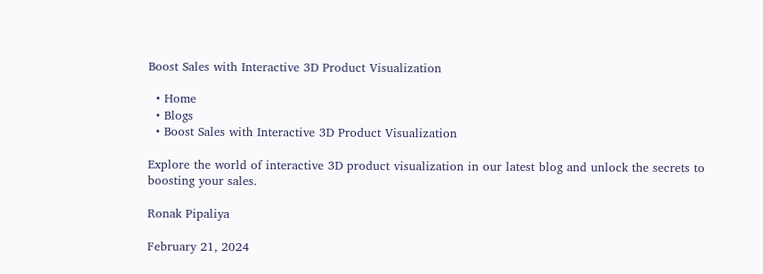Boost Sales with Interactive 3D Product Visualization

  • Home
  • Blogs
  • Boost Sales with Interactive 3D Product Visualization

Explore the world of interactive 3D product visualization in our latest blog and unlock the secrets to boosting your sales.

Ronak Pipaliya

February 21, 2024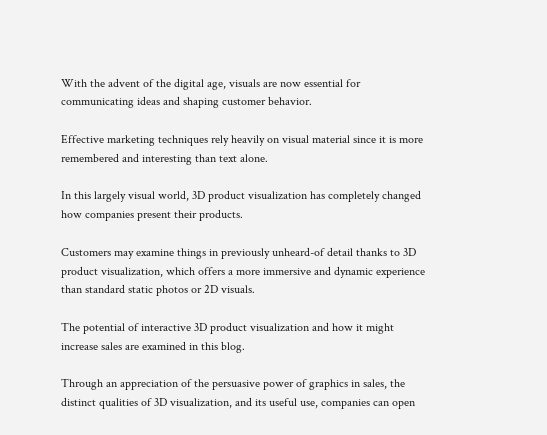With the advent of the digital age, visuals are now essential for communicating ideas and shaping customer behavior.

Effective marketing techniques rely heavily on visual material since it is more remembered and interesting than text alone.

In this largely visual world, 3D product visualization has completely changed how companies present their products.

Customers may examine things in previously unheard-of detail thanks to 3D product visualization, which offers a more immersive and dynamic experience than standard static photos or 2D visuals.

The potential of interactive 3D product visualization and how it might increase sales are examined in this blog.

Through an appreciation of the persuasive power of graphics in sales, the distinct qualities of 3D visualization, and its useful use, companies can open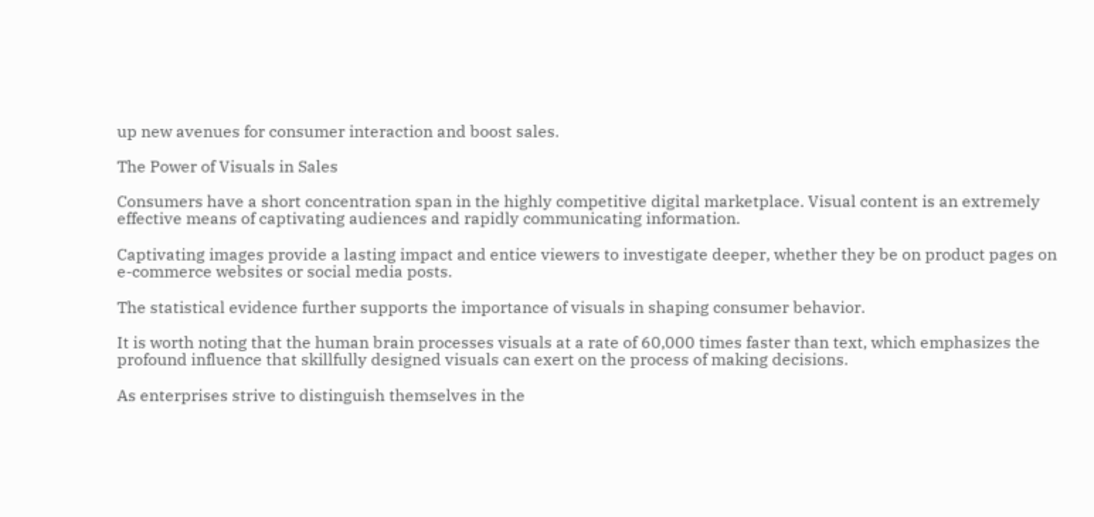up new avenues for consumer interaction and boost sales.

The Power of Visuals in Sales

Consumers have a short concentration span in the highly competitive digital marketplace. Visual content is an extremely effective means of captivating audiences and rapidly communicating information.

Captivating images provide a lasting impact and entice viewers to investigate deeper, whether they be on product pages on e-commerce websites or social media posts.

The statistical evidence further supports the importance of visuals in shaping consumer behavior.

It is worth noting that the human brain processes visuals at a rate of 60,000 times faster than text, which emphasizes the profound influence that skillfully designed visuals can exert on the process of making decisions.

As enterprises strive to distinguish themselves in the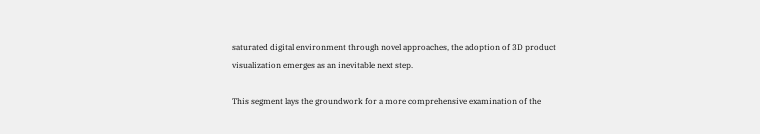saturated digital environment through novel approaches, the adoption of 3D product visualization emerges as an inevitable next step.

This segment lays the groundwork for a more comprehensive examination of the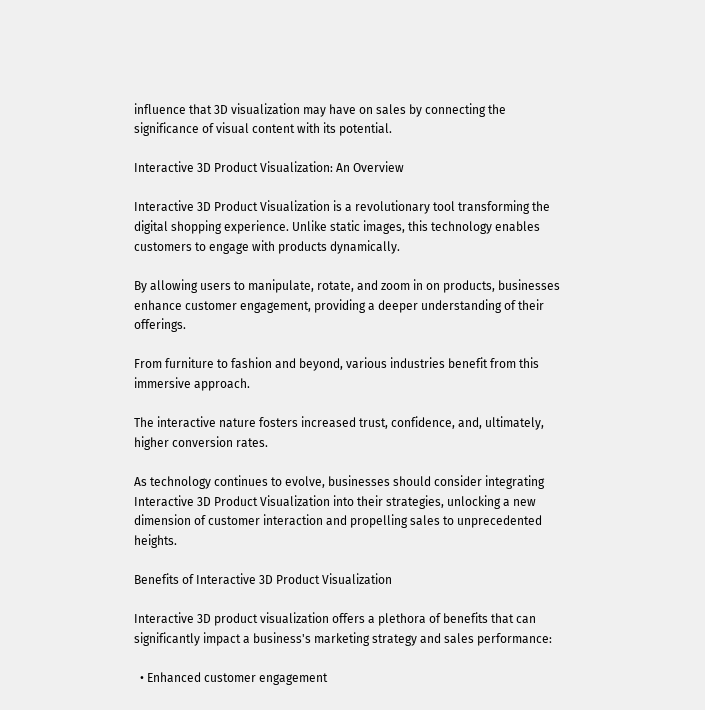influence that 3D visualization may have on sales by connecting the significance of visual content with its potential.

Interactive 3D Product Visualization: An Overview

Interactive 3D Product Visualization is a revolutionary tool transforming the digital shopping experience. Unlike static images, this technology enables customers to engage with products dynamically.

By allowing users to manipulate, rotate, and zoom in on products, businesses enhance customer engagement, providing a deeper understanding of their offerings.

From furniture to fashion and beyond, various industries benefit from this immersive approach.

The interactive nature fosters increased trust, confidence, and, ultimately, higher conversion rates.

As technology continues to evolve, businesses should consider integrating Interactive 3D Product Visualization into their strategies, unlocking a new dimension of customer interaction and propelling sales to unprecedented heights.

Benefits of Interactive 3D Product Visualization

Interactive 3D product visualization offers a plethora of benefits that can significantly impact a business's marketing strategy and sales performance:

  • Enhanced customer engagement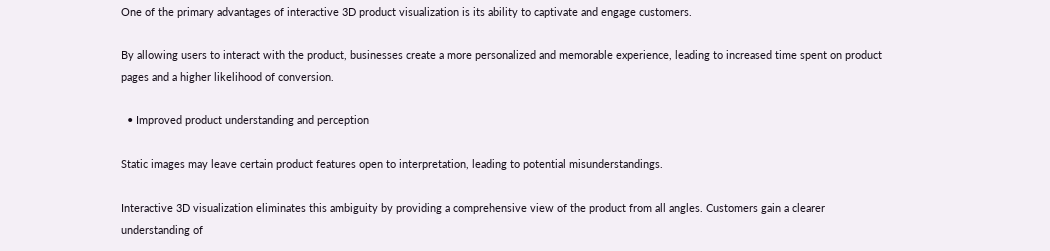One of the primary advantages of interactive 3D product visualization is its ability to captivate and engage customers.

By allowing users to interact with the product, businesses create a more personalized and memorable experience, leading to increased time spent on product pages and a higher likelihood of conversion.

  • Improved product understanding and perception

Static images may leave certain product features open to interpretation, leading to potential misunderstandings.

Interactive 3D visualization eliminates this ambiguity by providing a comprehensive view of the product from all angles. Customers gain a clearer understanding of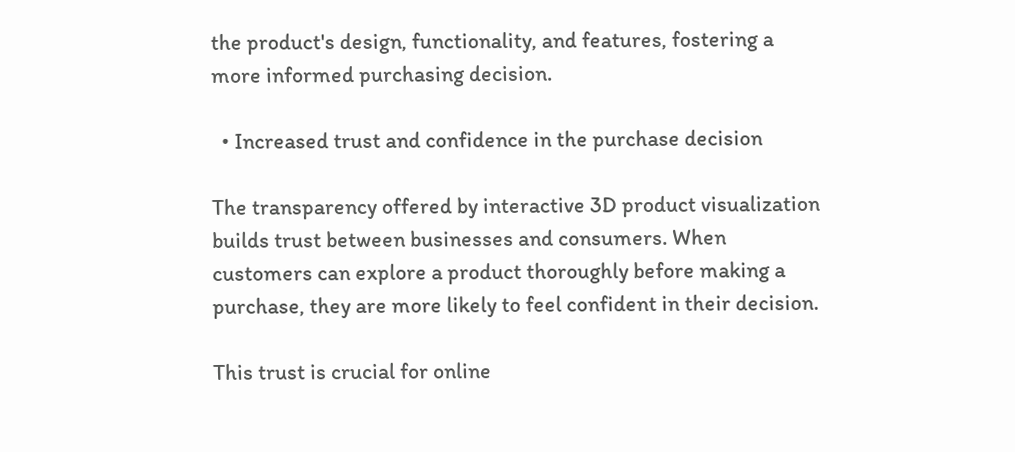the product's design, functionality, and features, fostering a more informed purchasing decision.

  • Increased trust and confidence in the purchase decision

The transparency offered by interactive 3D product visualization builds trust between businesses and consumers. When customers can explore a product thoroughly before making a purchase, they are more likely to feel confident in their decision.

This trust is crucial for online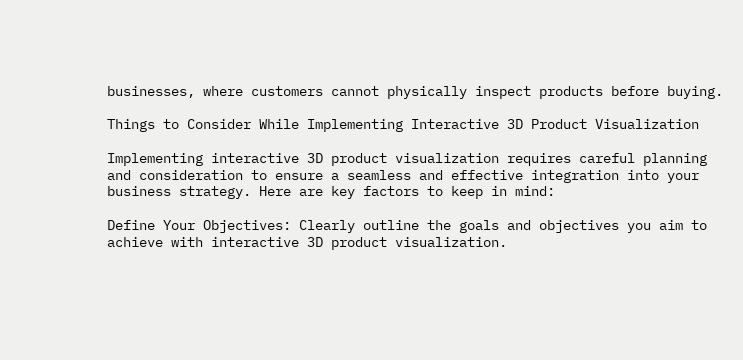businesses, where customers cannot physically inspect products before buying.

Things to Consider While Implementing Interactive 3D Product Visualization

Implementing interactive 3D product visualization requires careful planning and consideration to ensure a seamless and effective integration into your business strategy. Here are key factors to keep in mind:

Define Your Objectives: Clearly outline the goals and objectives you aim to achieve with interactive 3D product visualization.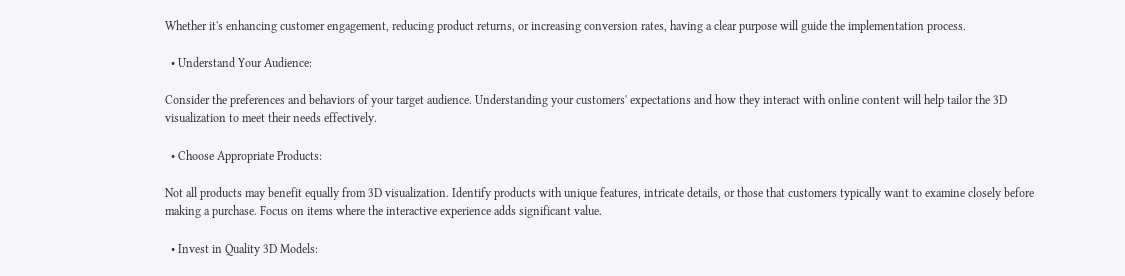Whether it's enhancing customer engagement, reducing product returns, or increasing conversion rates, having a clear purpose will guide the implementation process.

  • Understand Your Audience:

Consider the preferences and behaviors of your target audience. Understanding your customers' expectations and how they interact with online content will help tailor the 3D visualization to meet their needs effectively.

  • Choose Appropriate Products:

Not all products may benefit equally from 3D visualization. Identify products with unique features, intricate details, or those that customers typically want to examine closely before making a purchase. Focus on items where the interactive experience adds significant value.

  • Invest in Quality 3D Models: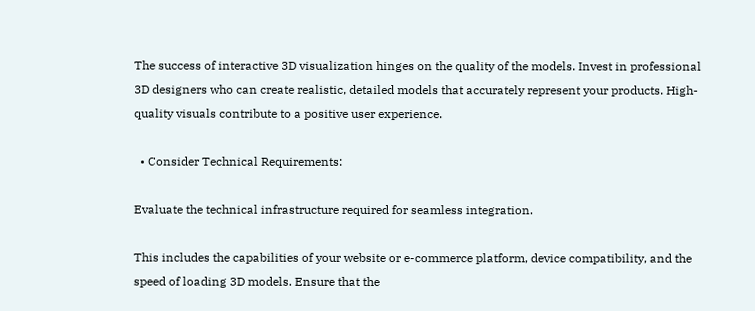The success of interactive 3D visualization hinges on the quality of the models. Invest in professional 3D designers who can create realistic, detailed models that accurately represent your products. High-quality visuals contribute to a positive user experience.

  • Consider Technical Requirements:

Evaluate the technical infrastructure required for seamless integration.

This includes the capabilities of your website or e-commerce platform, device compatibility, and the speed of loading 3D models. Ensure that the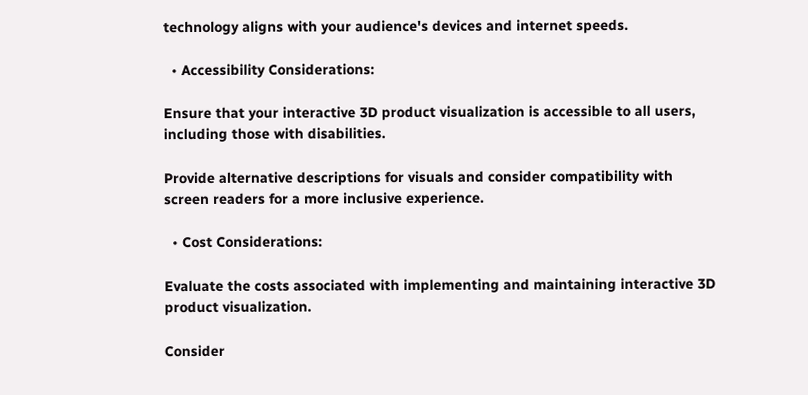technology aligns with your audience's devices and internet speeds.

  • Accessibility Considerations:

Ensure that your interactive 3D product visualization is accessible to all users, including those with disabilities.

Provide alternative descriptions for visuals and consider compatibility with screen readers for a more inclusive experience.

  • Cost Considerations:

Evaluate the costs associated with implementing and maintaining interactive 3D product visualization.

Consider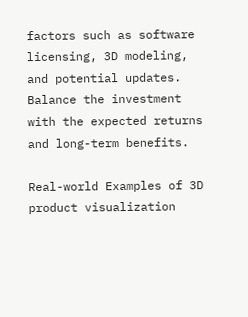factors such as software licensing, 3D modeling, and potential updates. Balance the investment with the expected returns and long-term benefits.

Real-world Examples of 3D product visualization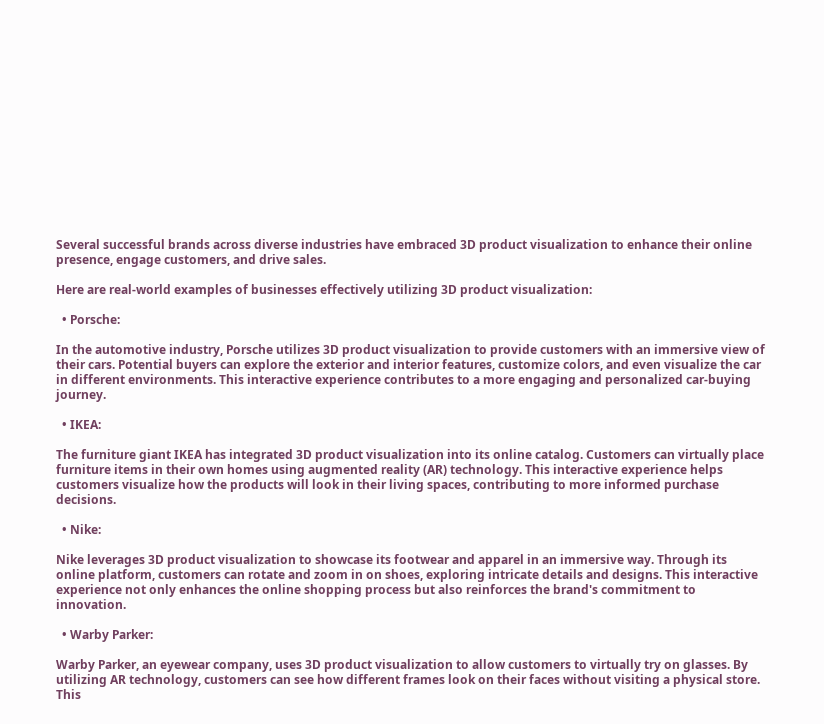Several successful brands across diverse industries have embraced 3D product visualization to enhance their online presence, engage customers, and drive sales.

Here are real-world examples of businesses effectively utilizing 3D product visualization:

  • Porsche:

In the automotive industry, Porsche utilizes 3D product visualization to provide customers with an immersive view of their cars. Potential buyers can explore the exterior and interior features, customize colors, and even visualize the car in different environments. This interactive experience contributes to a more engaging and personalized car-buying journey.

  • IKEA:

The furniture giant IKEA has integrated 3D product visualization into its online catalog. Customers can virtually place furniture items in their own homes using augmented reality (AR) technology. This interactive experience helps customers visualize how the products will look in their living spaces, contributing to more informed purchase decisions.

  • Nike:

Nike leverages 3D product visualization to showcase its footwear and apparel in an immersive way. Through its online platform, customers can rotate and zoom in on shoes, exploring intricate details and designs. This interactive experience not only enhances the online shopping process but also reinforces the brand's commitment to innovation.

  • Warby Parker:

Warby Parker, an eyewear company, uses 3D product visualization to allow customers to virtually try on glasses. By utilizing AR technology, customers can see how different frames look on their faces without visiting a physical store. This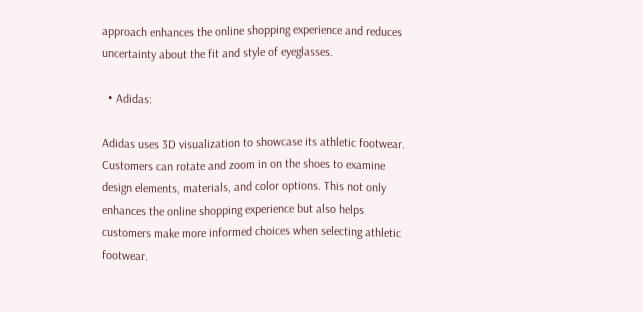approach enhances the online shopping experience and reduces uncertainty about the fit and style of eyeglasses.

  • Adidas:

Adidas uses 3D visualization to showcase its athletic footwear. Customers can rotate and zoom in on the shoes to examine design elements, materials, and color options. This not only enhances the online shopping experience but also helps customers make more informed choices when selecting athletic footwear.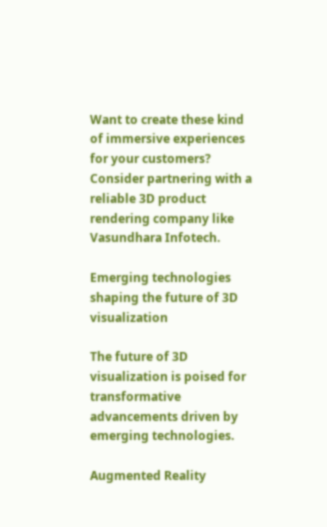Want to create these kind of immersive experiences for your customers? Consider partnering with a reliable 3D product rendering company like Vasundhara Infotech.

Emerging technologies shaping the future of 3D visualization

The future of 3D visualization is poised for transformative advancements driven by emerging technologies.

Augmented Reality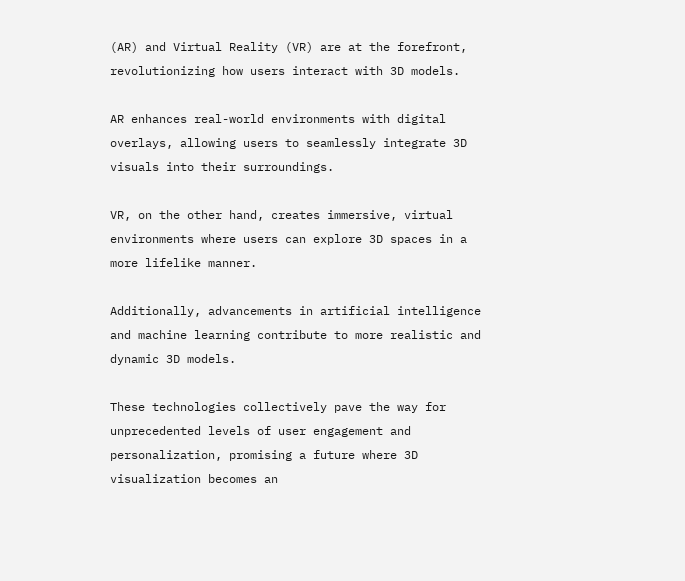(AR) and Virtual Reality (VR) are at the forefront, revolutionizing how users interact with 3D models.

AR enhances real-world environments with digital overlays, allowing users to seamlessly integrate 3D visuals into their surroundings.

VR, on the other hand, creates immersive, virtual environments where users can explore 3D spaces in a more lifelike manner.

Additionally, advancements in artificial intelligence and machine learning contribute to more realistic and dynamic 3D models.

These technologies collectively pave the way for unprecedented levels of user engagement and personalization, promising a future where 3D visualization becomes an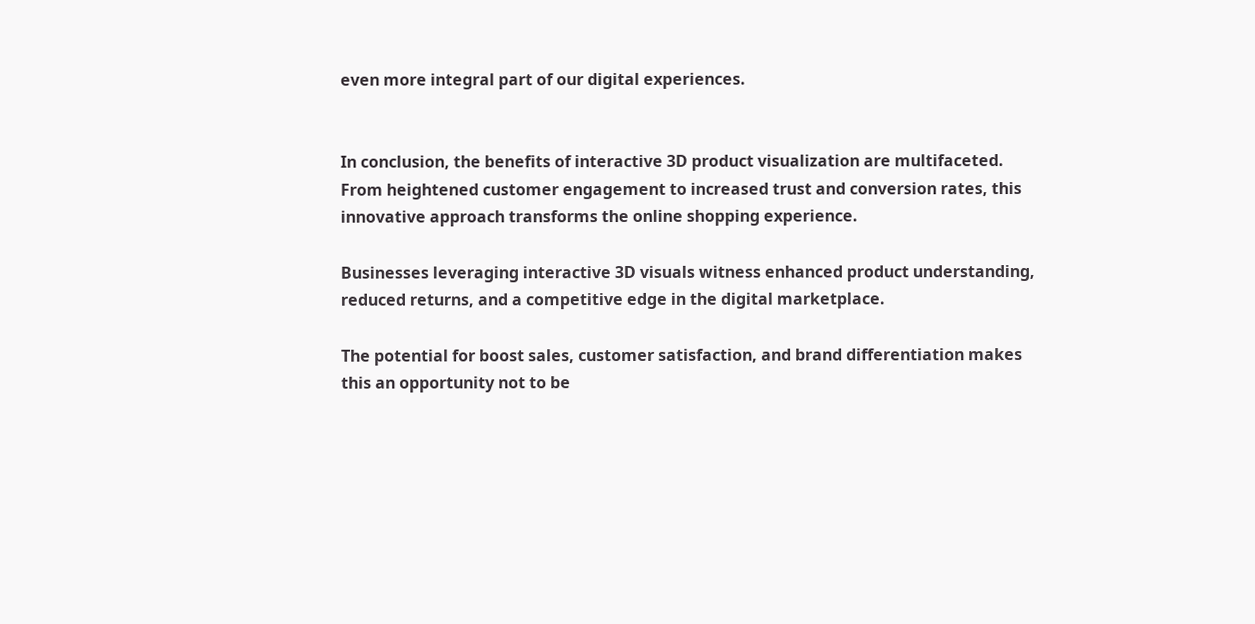even more integral part of our digital experiences.


In conclusion, the benefits of interactive 3D product visualization are multifaceted. From heightened customer engagement to increased trust and conversion rates, this innovative approach transforms the online shopping experience.

Businesses leveraging interactive 3D visuals witness enhanced product understanding, reduced returns, and a competitive edge in the digital marketplace.

The potential for boost sales, customer satisfaction, and brand differentiation makes this an opportunity not to be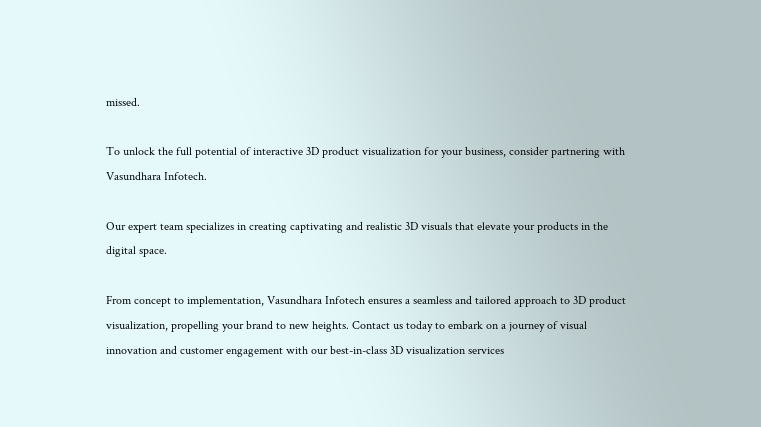missed.

To unlock the full potential of interactive 3D product visualization for your business, consider partnering with Vasundhara Infotech.

Our expert team specializes in creating captivating and realistic 3D visuals that elevate your products in the digital space.

From concept to implementation, Vasundhara Infotech ensures a seamless and tailored approach to 3D product visualization, propelling your brand to new heights. Contact us today to embark on a journey of visual innovation and customer engagement with our best-in-class 3D visualization services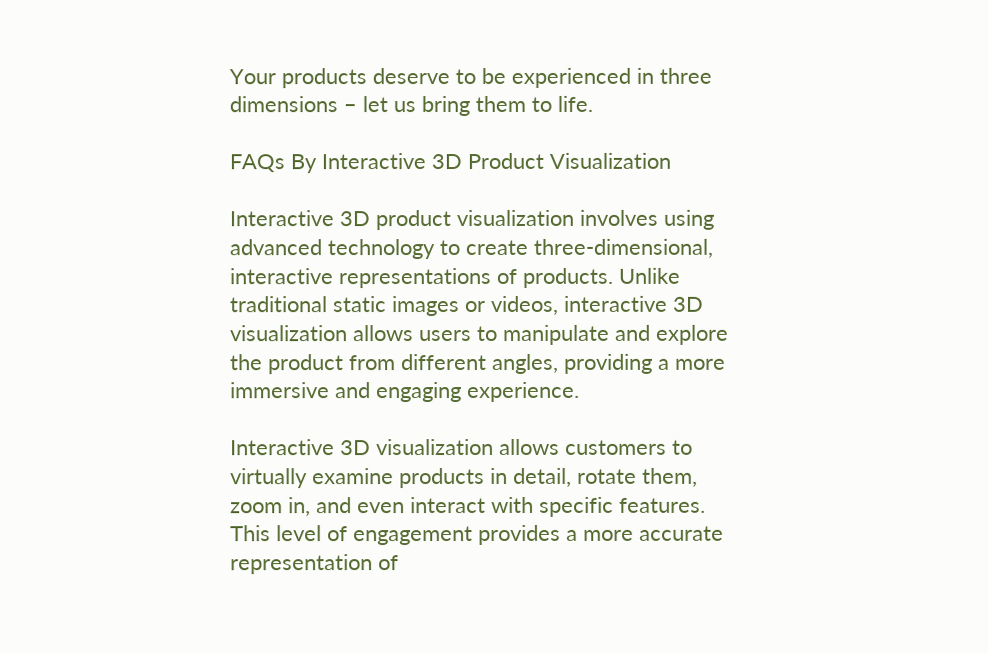Your products deserve to be experienced in three dimensions – let us bring them to life.

FAQs By Interactive 3D Product Visualization

Interactive 3D product visualization involves using advanced technology to create three-dimensional, interactive representations of products. Unlike traditional static images or videos, interactive 3D visualization allows users to manipulate and explore the product from different angles, providing a more immersive and engaging experience.

Interactive 3D visualization allows customers to virtually examine products in detail, rotate them, zoom in, and even interact with specific features. This level of engagement provides a more accurate representation of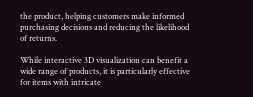the product, helping customers make informed purchasing decisions and reducing the likelihood of returns.

While interactive 3D visualization can benefit a wide range of products, it is particularly effective for items with intricate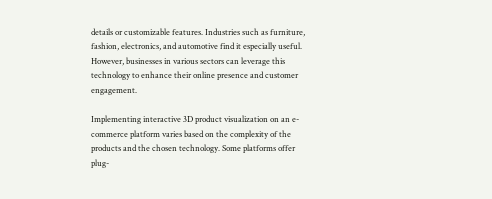details or customizable features. Industries such as furniture, fashion, electronics, and automotive find it especially useful. However, businesses in various sectors can leverage this technology to enhance their online presence and customer engagement.

Implementing interactive 3D product visualization on an e-commerce platform varies based on the complexity of the products and the chosen technology. Some platforms offer plug-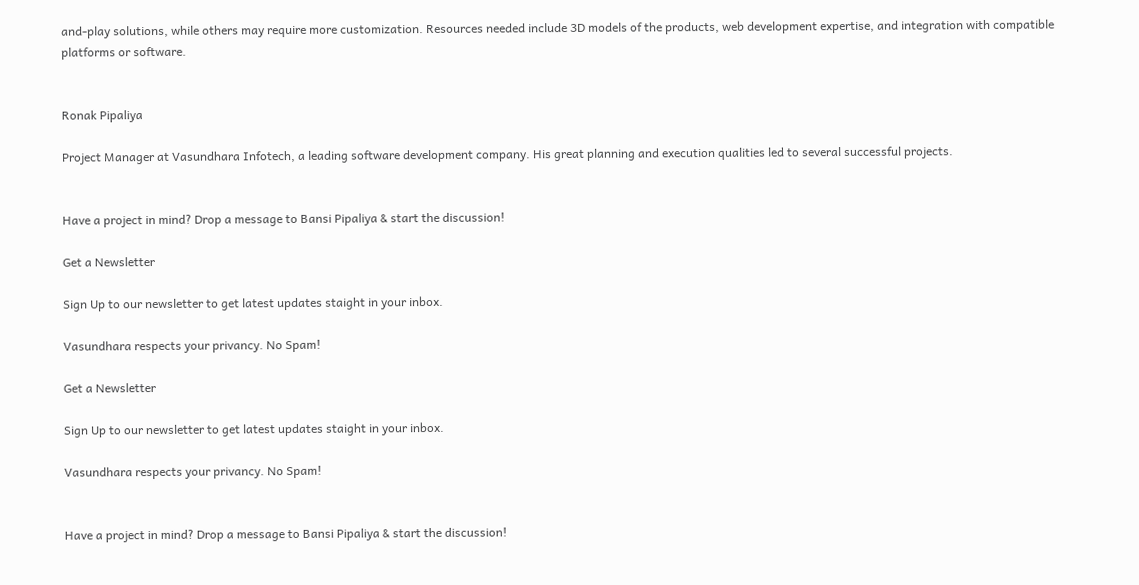and-play solutions, while others may require more customization. Resources needed include 3D models of the products, web development expertise, and integration with compatible platforms or software.


Ronak Pipaliya

Project Manager at Vasundhara Infotech, a leading software development company. His great planning and execution qualities led to several successful projects.


Have a project in mind? Drop a message to Bansi Pipaliya & start the discussion!

Get a Newsletter

Sign Up to our newsletter to get latest updates staight in your inbox.

Vasundhara respects your privancy. No Spam!

Get a Newsletter

Sign Up to our newsletter to get latest updates staight in your inbox.

Vasundhara respects your privancy. No Spam!


Have a project in mind? Drop a message to Bansi Pipaliya & start the discussion!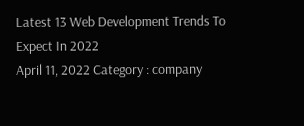Latest 13 Web Development Trends To Expect In 2022
April 11, 2022 Category : company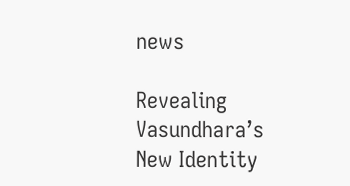news

Revealing Vasundhara’s New Identity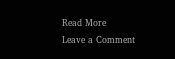Read More
Leave a Comment